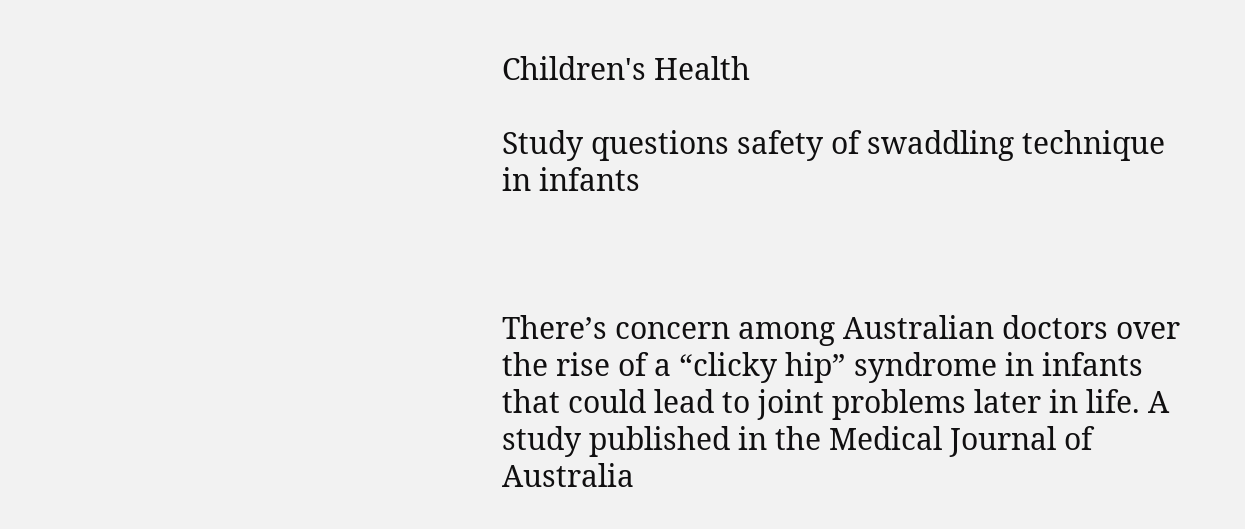Children's Health

Study questions safety of swaddling technique in infants



There’s concern among Australian doctors over the rise of a “clicky hip” syndrome in infants that could lead to joint problems later in life. A study published in the Medical Journal of Australia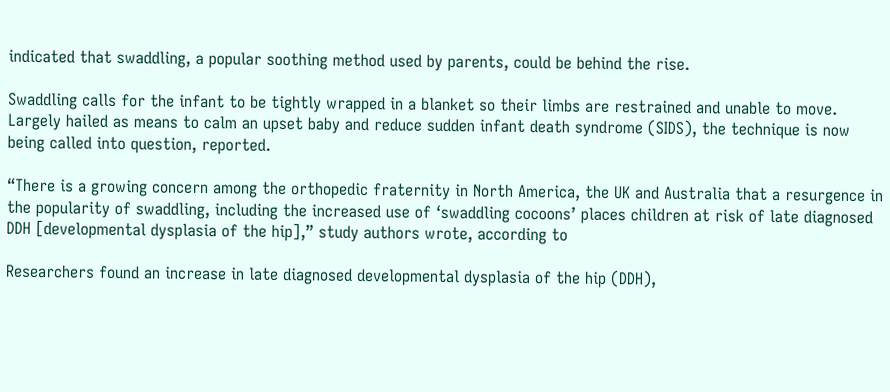indicated that swaddling, a popular soothing method used by parents, could be behind the rise.

Swaddling calls for the infant to be tightly wrapped in a blanket so their limbs are restrained and unable to move. Largely hailed as means to calm an upset baby and reduce sudden infant death syndrome (SIDS), the technique is now being called into question, reported.

“There is a growing concern among the orthopedic fraternity in North America, the UK and Australia that a resurgence in the popularity of swaddling, including the increased use of ‘swaddling cocoons’ places children at risk of late diagnosed DDH [developmental dysplasia of the hip],” study authors wrote, according to

Researchers found an increase in late diagnosed developmental dysplasia of the hip (DDH),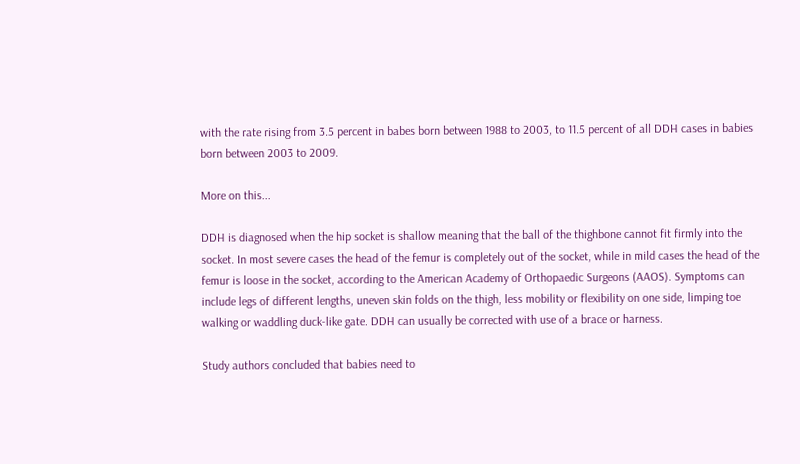with the rate rising from 3.5 percent in babes born between 1988 to 2003, to 11.5 percent of all DDH cases in babies born between 2003 to 2009.

More on this...

DDH is diagnosed when the hip socket is shallow meaning that the ball of the thighbone cannot fit firmly into the socket. In most severe cases the head of the femur is completely out of the socket, while in mild cases the head of the femur is loose in the socket, according to the American Academy of Orthopaedic Surgeons (AAOS). Symptoms can include legs of different lengths, uneven skin folds on the thigh, less mobility or flexibility on one side, limping toe walking or waddling duck-like gate. DDH can usually be corrected with use of a brace or harness.

Study authors concluded that babies need to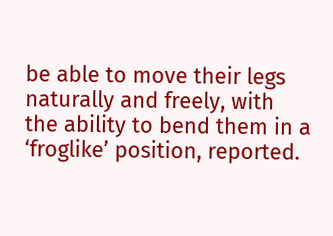be able to move their legs naturally and freely, with the ability to bend them in a ‘froglike’ position, reported.